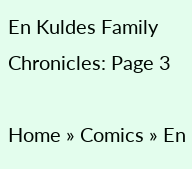En Kuldes Family Chronicles: Page 3

Home » Comics » En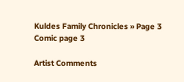Kuldes Family Chronicles » Page 3
Comic page 3

Artist Comments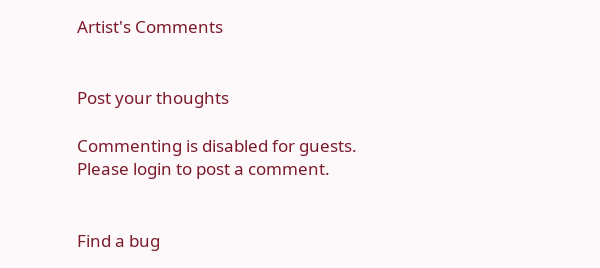Artist's Comments


Post your thoughts

Commenting is disabled for guests. Please login to post a comment.


Find a bug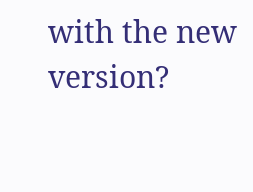with the new version?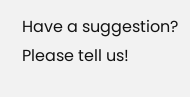Have a suggestion? Please tell us!